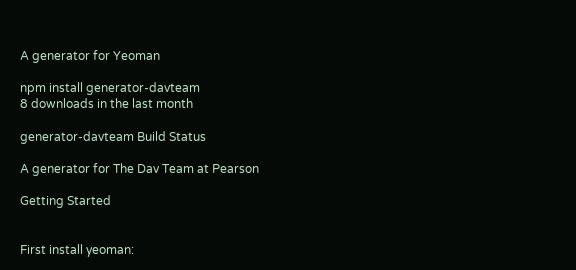A generator for Yeoman

npm install generator-davteam
8 downloads in the last month

generator-davteam Build Status

A generator for The Dav Team at Pearson

Getting Started


First install yeoman: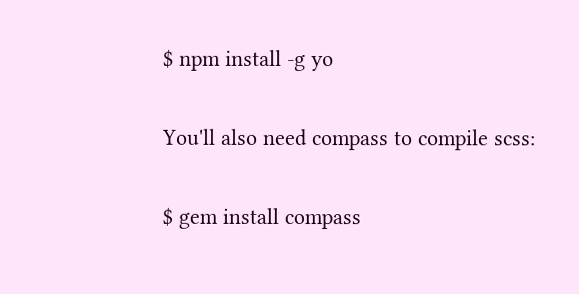$ npm install -g yo

You'll also need compass to compile scss:

$ gem install compass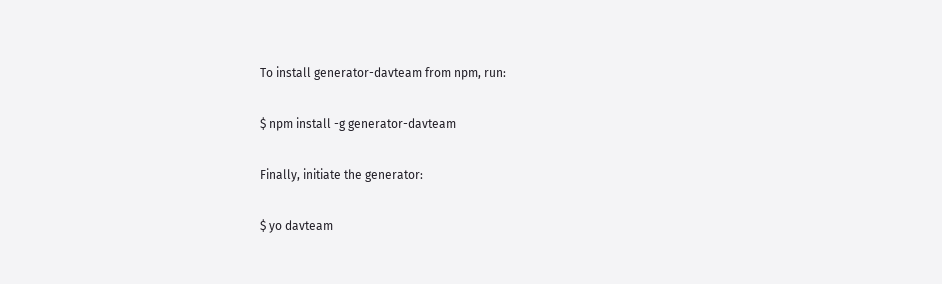To install generator-davteam from npm, run:

$ npm install -g generator-davteam

Finally, initiate the generator:

$ yo davteam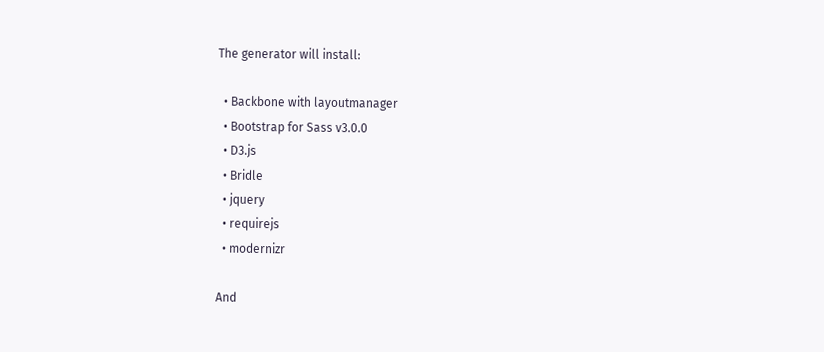The generator will install:

  • Backbone with layoutmanager
  • Bootstrap for Sass v3.0.0
  • D3.js
  • Bridle
  • jquery
  • requirejs
  • modernizr

And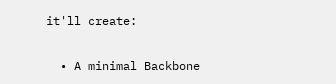it'll create:

  • A minimal Backbone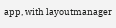app, with layoutmanager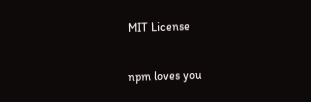MIT License

npm loves you